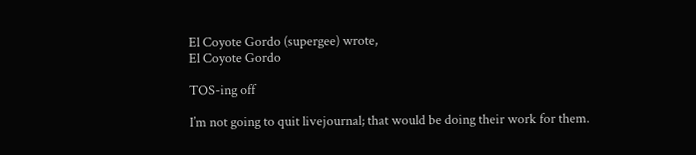El Coyote Gordo (supergee) wrote,
El Coyote Gordo

TOS-ing off

I’m not going to quit livejournal; that would be doing their work for them.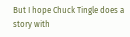But I hope Chuck Tingle does a story with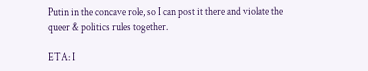Putin in the concave role, so I can post it there and violate the queer & politics rules together.

ETA: I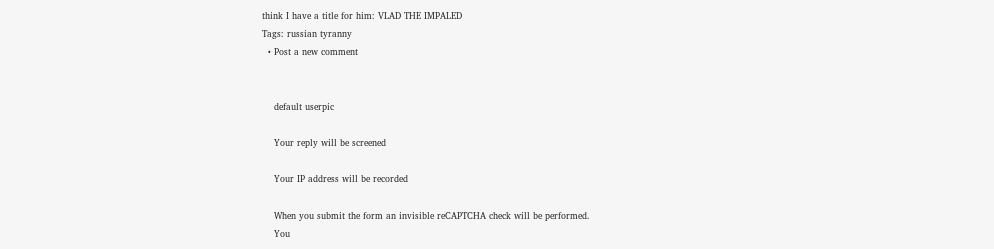think I have a title for him: VLAD THE IMPALED
Tags: russian tyranny
  • Post a new comment


    default userpic

    Your reply will be screened

    Your IP address will be recorded

    When you submit the form an invisible reCAPTCHA check will be performed.
    You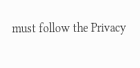must follow the Privacy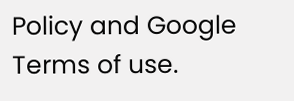Policy and Google Terms of use.